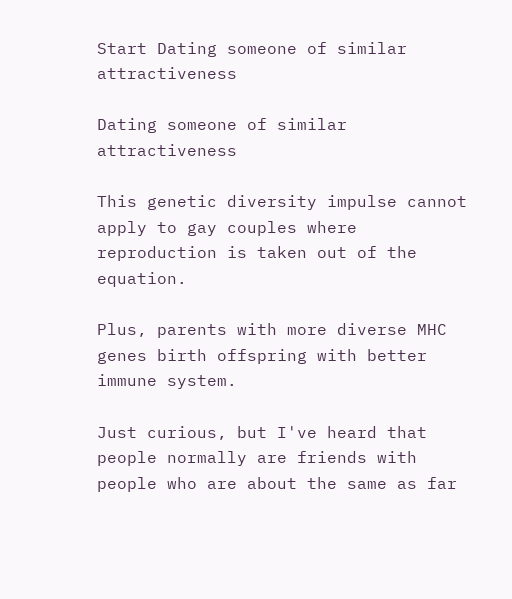Start Dating someone of similar attractiveness

Dating someone of similar attractiveness

This genetic diversity impulse cannot apply to gay couples where reproduction is taken out of the equation.

Plus, parents with more diverse MHC genes birth offspring with better immune system.

Just curious, but I've heard that people normally are friends with people who are about the same as far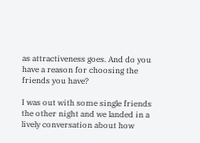as attractiveness goes. And do you have a reason for choosing the friends you have?

I was out with some single friends the other night and we landed in a lively conversation about how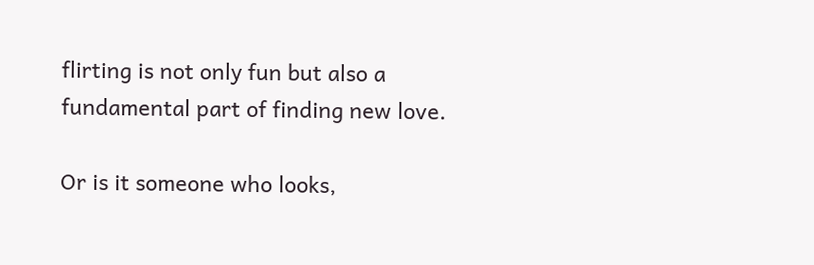flirting is not only fun but also a fundamental part of finding new love.

Or is it someone who looks,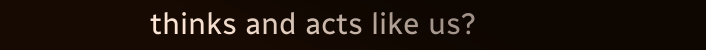thinks and acts like us?